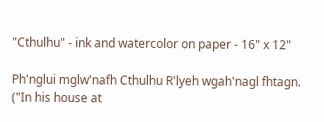"Cthulhu" - ink and watercolor on paper - 16" x 12"

Ph'nglui mglw'nafh Cthulhu R'lyeh wgah'nagl fhtagn.
("In his house at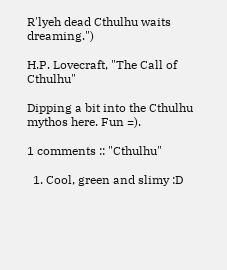R'lyeh dead Cthulhu waits dreaming.")

H.P. Lovecraft, "The Call of Cthulhu"

Dipping a bit into the Cthulhu mythos here. Fun =).

1 comments :: "Cthulhu"

  1. Cool, green and slimy :D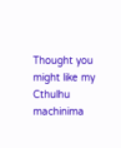Thought you might like my Cthulhu machinima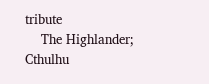tribute
    The Highlander; Cthulhu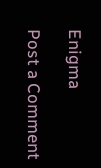Enigma

Post a Comment